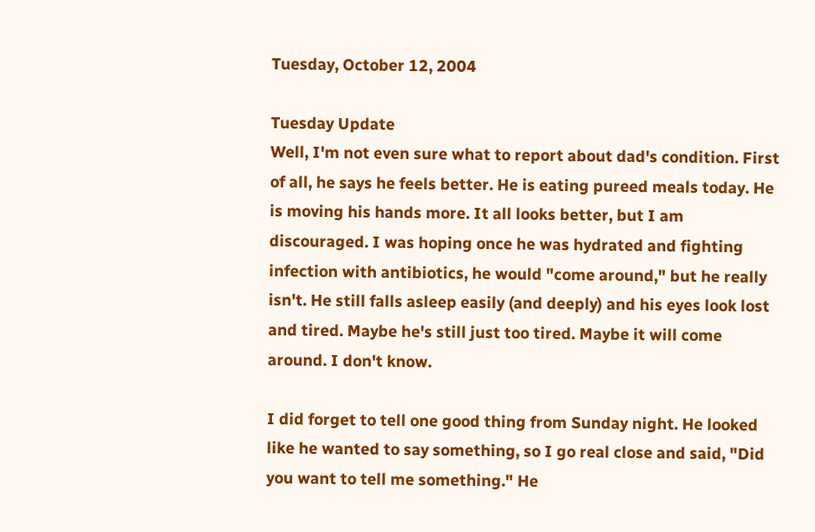Tuesday, October 12, 2004

Tuesday Update
Well, I'm not even sure what to report about dad's condition. First of all, he says he feels better. He is eating pureed meals today. He is moving his hands more. It all looks better, but I am discouraged. I was hoping once he was hydrated and fighting infection with antibiotics, he would "come around," but he really isn't. He still falls asleep easily (and deeply) and his eyes look lost and tired. Maybe he's still just too tired. Maybe it will come around. I don't know.

I did forget to tell one good thing from Sunday night. He looked like he wanted to say something, so I go real close and said, "Did you want to tell me something." He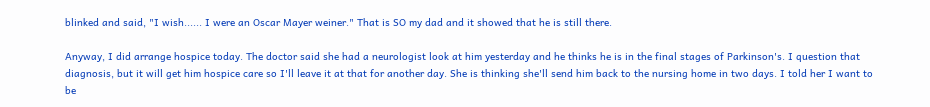blinked and said, "I wish...... I were an Oscar Mayer weiner." That is SO my dad and it showed that he is still there.

Anyway, I did arrange hospice today. The doctor said she had a neurologist look at him yesterday and he thinks he is in the final stages of Parkinson's. I question that diagnosis, but it will get him hospice care so I'll leave it at that for another day. She is thinking she'll send him back to the nursing home in two days. I told her I want to be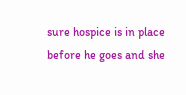sure hospice is in place before he goes and she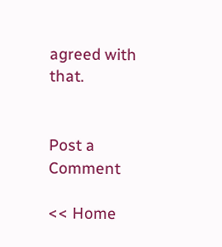agreed with that.


Post a Comment

<< Home